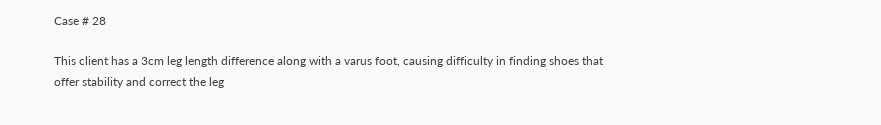Case # 28

This client has a 3cm leg length difference along with a varus foot, causing difficulty in finding shoes that offer stability and correct the leg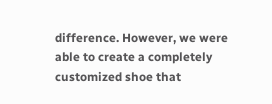difference. However, we were able to create a completely customized shoe that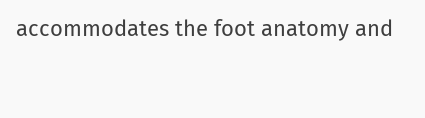accommodates the foot anatomy and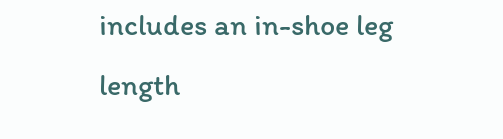includes an in-shoe leg length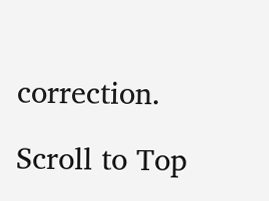correction.

Scroll to Top